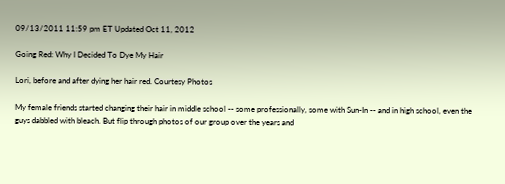09/13/2011 11:59 pm ET Updated Oct 11, 2012

Going Red: Why I Decided To Dye My Hair

Lori, before and after dying her hair red. Courtesy Photos

My female friends started changing their hair in middle school -- some professionally, some with Sun-In -- and in high school, even the guys dabbled with bleach. But flip through photos of our group over the years and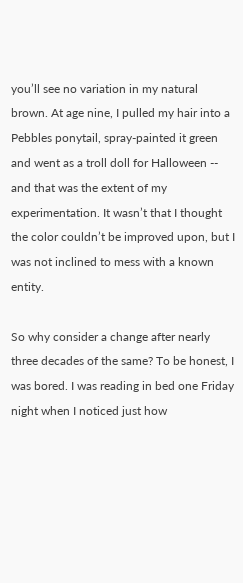you’ll see no variation in my natural brown. At age nine, I pulled my hair into a Pebbles ponytail, spray-painted it green and went as a troll doll for Halloween -- and that was the extent of my experimentation. It wasn’t that I thought the color couldn’t be improved upon, but I was not inclined to mess with a known entity.

So why consider a change after nearly three decades of the same? To be honest, I was bored. I was reading in bed one Friday night when I noticed just how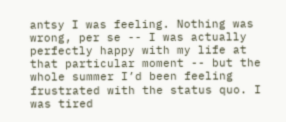antsy I was feeling. Nothing was wrong, per se -- I was actually perfectly happy with my life at that particular moment -- but the whole summer I’d been feeling frustrated with the status quo. I was tired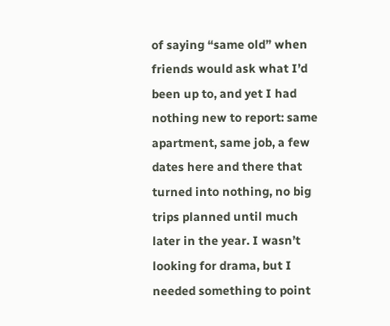of saying “same old” when friends would ask what I’d been up to, and yet I had nothing new to report: same apartment, same job, a few dates here and there that turned into nothing, no big trips planned until much later in the year. I wasn’t looking for drama, but I needed something to point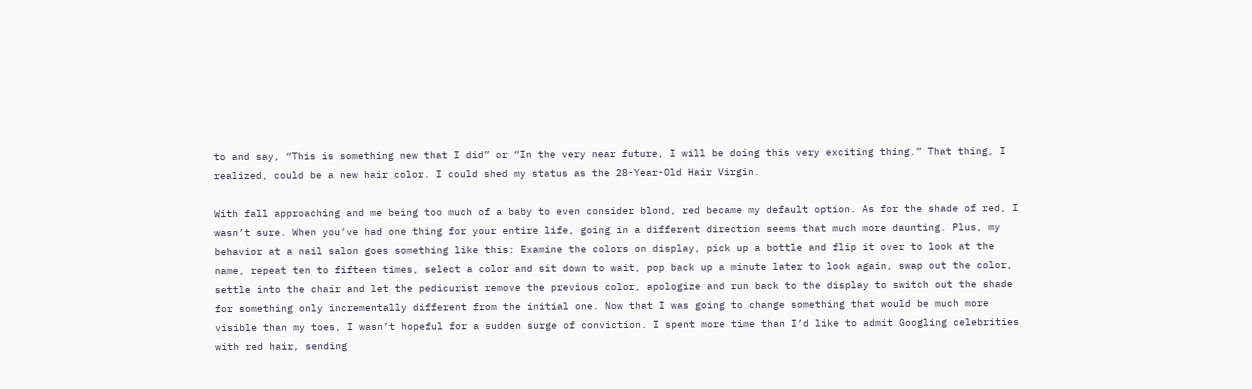to and say, “This is something new that I did” or “In the very near future, I will be doing this very exciting thing.” That thing, I realized, could be a new hair color. I could shed my status as the 28-Year-Old Hair Virgin.

With fall approaching and me being too much of a baby to even consider blond, red became my default option. As for the shade of red, I wasn’t sure. When you’ve had one thing for your entire life, going in a different direction seems that much more daunting. Plus, my behavior at a nail salon goes something like this: Examine the colors on display, pick up a bottle and flip it over to look at the name, repeat ten to fifteen times, select a color and sit down to wait, pop back up a minute later to look again, swap out the color, settle into the chair and let the pedicurist remove the previous color, apologize and run back to the display to switch out the shade for something only incrementally different from the initial one. Now that I was going to change something that would be much more visible than my toes, I wasn’t hopeful for a sudden surge of conviction. I spent more time than I’d like to admit Googling celebrities with red hair, sending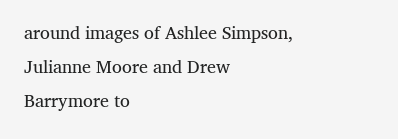around images of Ashlee Simpson, Julianne Moore and Drew Barrymore to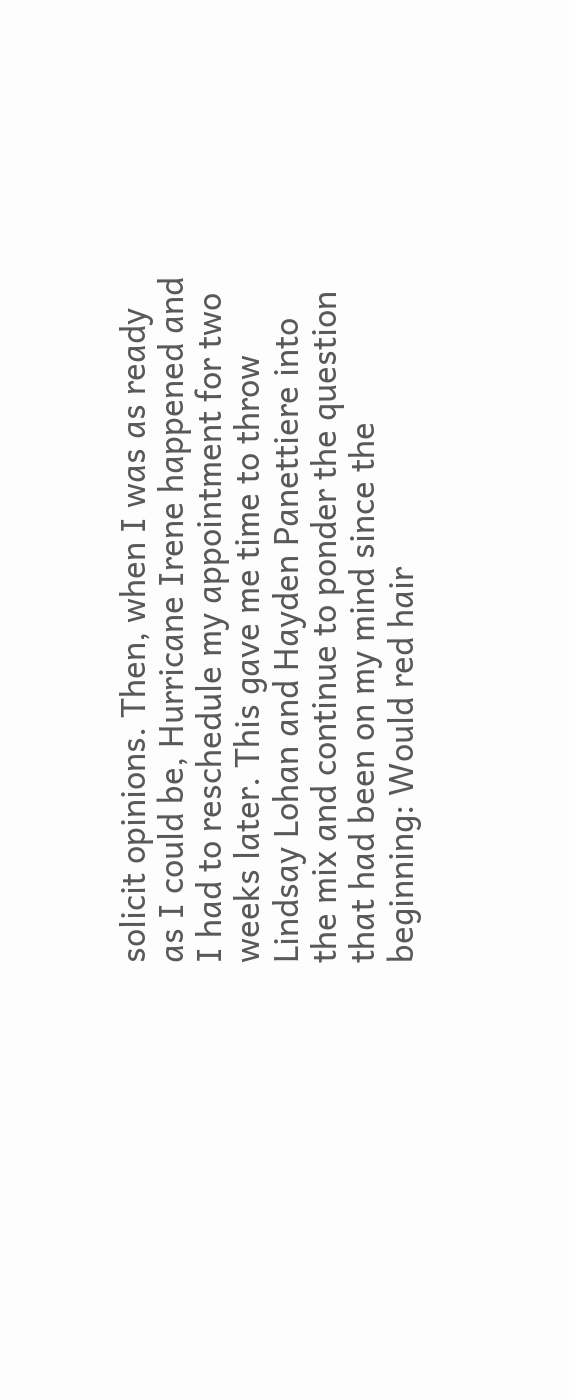solicit opinions. Then, when I was as ready as I could be, Hurricane Irene happened and I had to reschedule my appointment for two weeks later. This gave me time to throw Lindsay Lohan and Hayden Panettiere into the mix and continue to ponder the question that had been on my mind since the beginning: Would red hair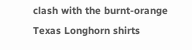clash with the burnt-orange Texas Longhorn shirts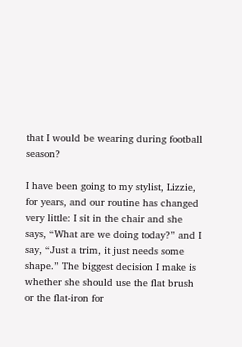that I would be wearing during football season?

I have been going to my stylist, Lizzie, for years, and our routine has changed very little: I sit in the chair and she says, “What are we doing today?” and I say, “Just a trim, it just needs some shape.” The biggest decision I make is whether she should use the flat brush or the flat-iron for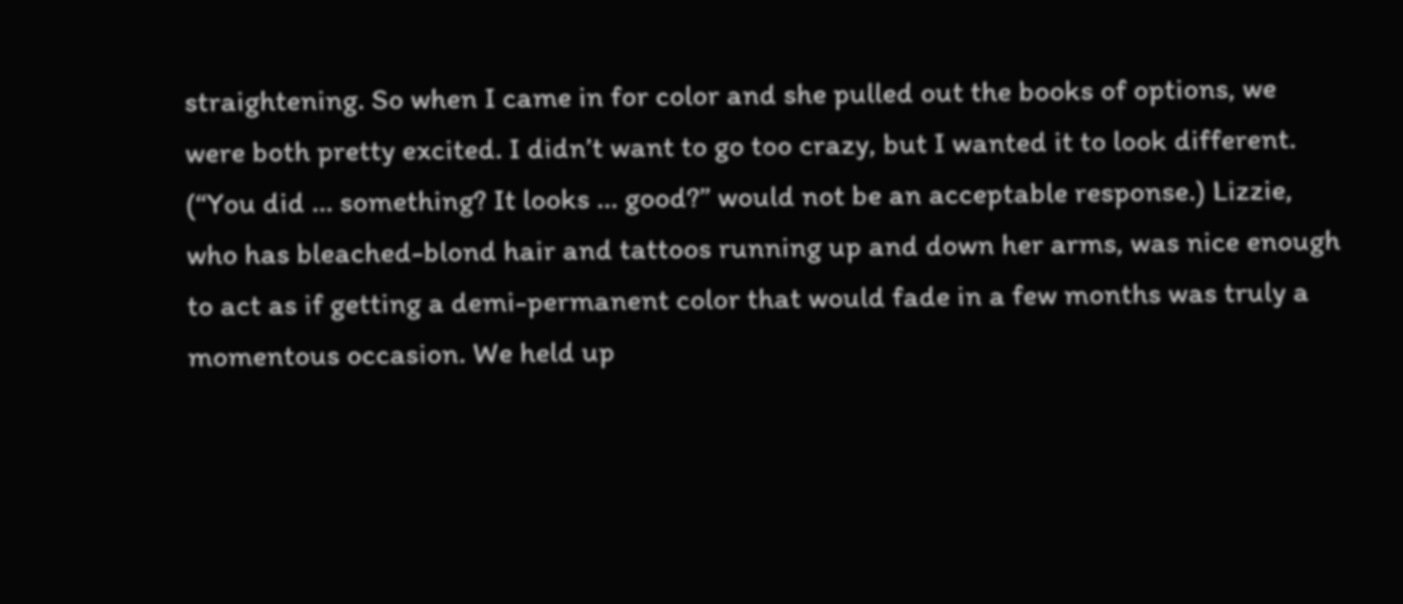straightening. So when I came in for color and she pulled out the books of options, we were both pretty excited. I didn’t want to go too crazy, but I wanted it to look different. (“You did … something? It looks … good?” would not be an acceptable response.) Lizzie, who has bleached-blond hair and tattoos running up and down her arms, was nice enough to act as if getting a demi-permanent color that would fade in a few months was truly a momentous occasion. We held up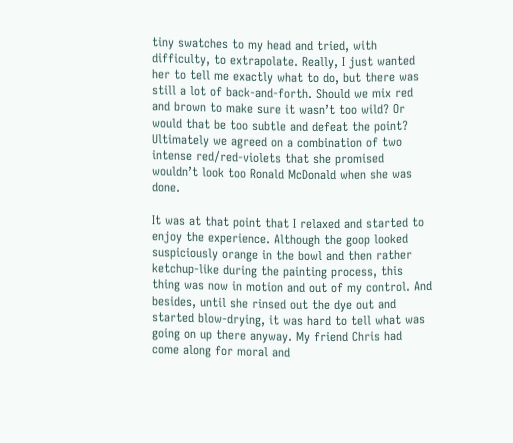tiny swatches to my head and tried, with difficulty, to extrapolate. Really, I just wanted her to tell me exactly what to do, but there was still a lot of back-and-forth. Should we mix red and brown to make sure it wasn’t too wild? Or would that be too subtle and defeat the point? Ultimately we agreed on a combination of two intense red/red-violets that she promised wouldn’t look too Ronald McDonald when she was done.

It was at that point that I relaxed and started to enjoy the experience. Although the goop looked suspiciously orange in the bowl and then rather ketchup-like during the painting process, this thing was now in motion and out of my control. And besides, until she rinsed out the dye out and started blow-drying, it was hard to tell what was going on up there anyway. My friend Chris had come along for moral and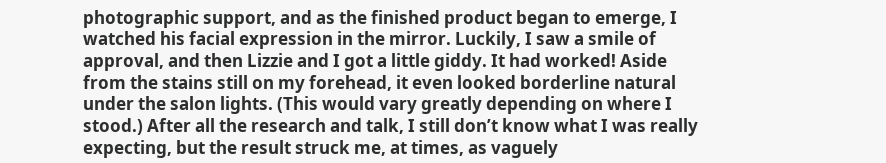photographic support, and as the finished product began to emerge, I watched his facial expression in the mirror. Luckily, I saw a smile of approval, and then Lizzie and I got a little giddy. It had worked! Aside from the stains still on my forehead, it even looked borderline natural under the salon lights. (This would vary greatly depending on where I stood.) After all the research and talk, I still don’t know what I was really expecting, but the result struck me, at times, as vaguely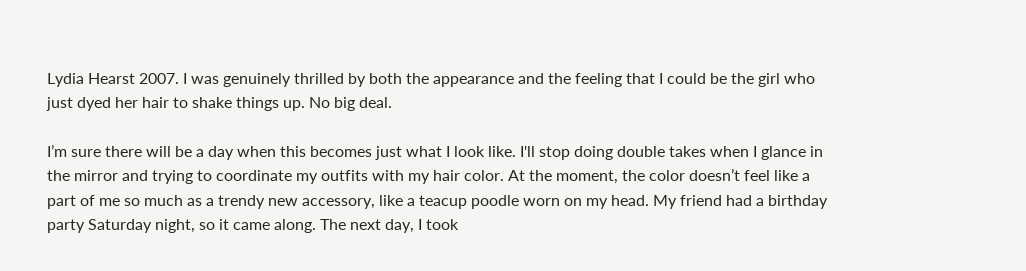Lydia Hearst 2007. I was genuinely thrilled by both the appearance and the feeling that I could be the girl who just dyed her hair to shake things up. No big deal.

I’m sure there will be a day when this becomes just what I look like. I'll stop doing double takes when I glance in the mirror and trying to coordinate my outfits with my hair color. At the moment, the color doesn’t feel like a part of me so much as a trendy new accessory, like a teacup poodle worn on my head. My friend had a birthday party Saturday night, so it came along. The next day, I took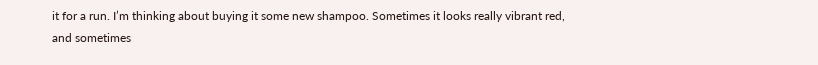it for a run. I’m thinking about buying it some new shampoo. Sometimes it looks really vibrant red, and sometimes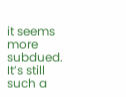it seems more subdued. It’s still such a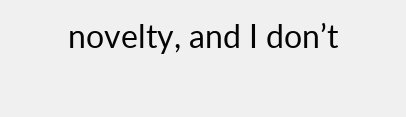novelty, and I don’t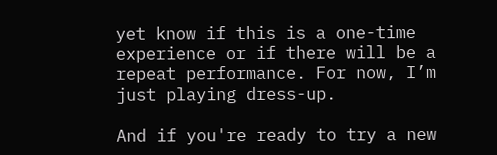yet know if this is a one-time experience or if there will be a repeat performance. For now, I’m just playing dress-up.

And if you're ready to try a new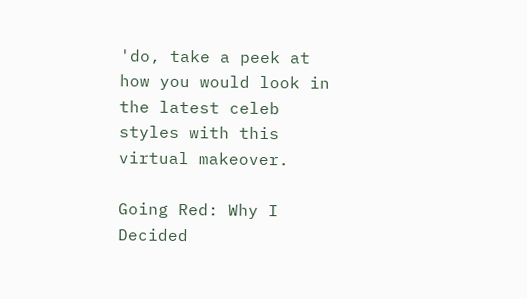'do, take a peek at how you would look in the latest celeb styles with this virtual makeover.

Going Red: Why I Decided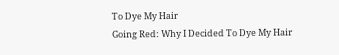To Dye My Hair
Going Red: Why I Decided To Dye My Hair